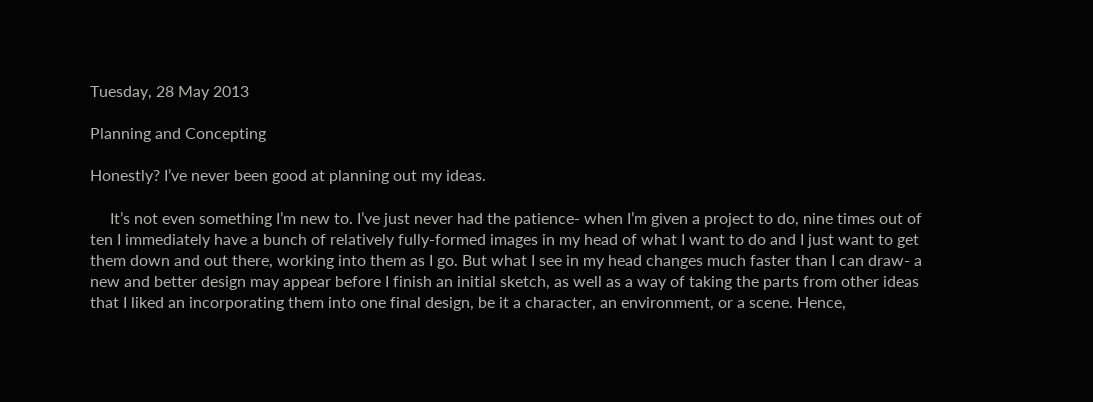Tuesday, 28 May 2013

Planning and Concepting

Honestly? I’ve never been good at planning out my ideas.

     It’s not even something I’m new to. I’ve just never had the patience- when I’m given a project to do, nine times out of ten I immediately have a bunch of relatively fully-formed images in my head of what I want to do and I just want to get them down and out there, working into them as I go. But what I see in my head changes much faster than I can draw- a new and better design may appear before I finish an initial sketch, as well as a way of taking the parts from other ideas that I liked an incorporating them into one final design, be it a character, an environment, or a scene. Hence,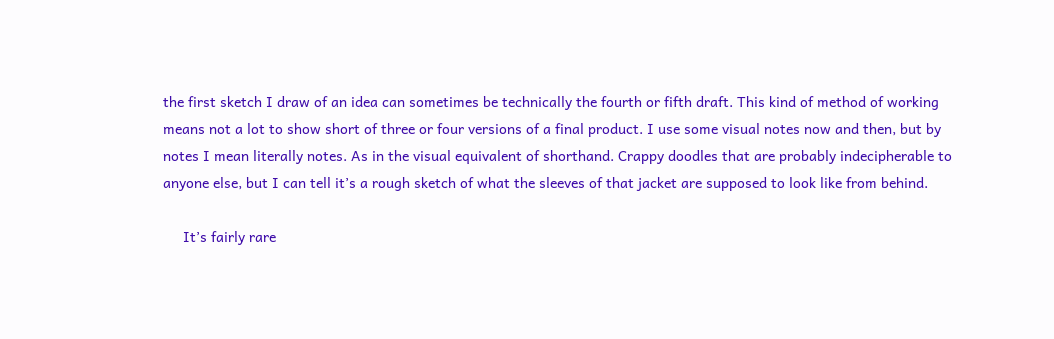the first sketch I draw of an idea can sometimes be technically the fourth or fifth draft. This kind of method of working means not a lot to show short of three or four versions of a final product. I use some visual notes now and then, but by notes I mean literally notes. As in the visual equivalent of shorthand. Crappy doodles that are probably indecipherable to anyone else, but I can tell it’s a rough sketch of what the sleeves of that jacket are supposed to look like from behind.

     It’s fairly rare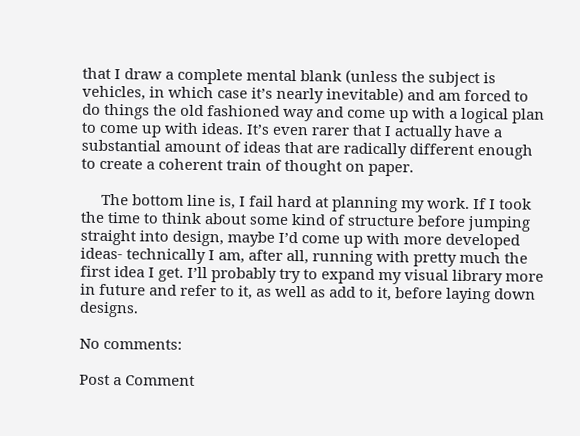that I draw a complete mental blank (unless the subject is vehicles, in which case it’s nearly inevitable) and am forced to do things the old fashioned way and come up with a logical plan to come up with ideas. It’s even rarer that I actually have a substantial amount of ideas that are radically different enough to create a coherent train of thought on paper.

     The bottom line is, I fail hard at planning my work. If I took the time to think about some kind of structure before jumping straight into design, maybe I’d come up with more developed ideas- technically I am, after all, running with pretty much the first idea I get. I’ll probably try to expand my visual library more in future and refer to it, as well as add to it, before laying down designs.

No comments:

Post a Comment